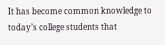It has become common knowledge to today’s college students that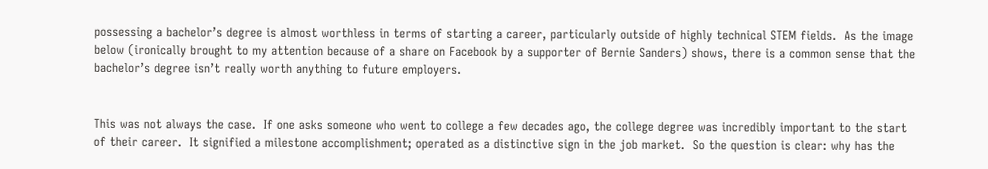possessing a bachelor’s degree is almost worthless in terms of starting a career, particularly outside of highly technical STEM fields.  As the image below (ironically brought to my attention because of a share on Facebook by a supporter of Bernie Sanders) shows, there is a common sense that the bachelor’s degree isn’t really worth anything to future employers.


This was not always the case.  If one asks someone who went to college a few decades ago, the college degree was incredibly important to the start of their career.  It signified a milestone accomplishment; operated as a distinctive sign in the job market.  So the question is clear: why has the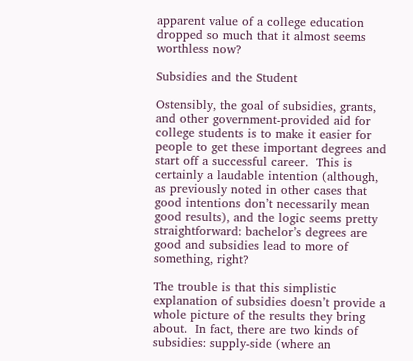apparent value of a college education dropped so much that it almost seems worthless now?

Subsidies and the Student

Ostensibly, the goal of subsidies, grants, and other government-provided aid for college students is to make it easier for people to get these important degrees and start off a successful career.  This is certainly a laudable intention (although, as previously noted in other cases that good intentions don’t necessarily mean good results), and the logic seems pretty straightforward: bachelor’s degrees are good and subsidies lead to more of something, right?

The trouble is that this simplistic explanation of subsidies doesn’t provide a whole picture of the results they bring about.  In fact, there are two kinds of subsidies: supply-side (where an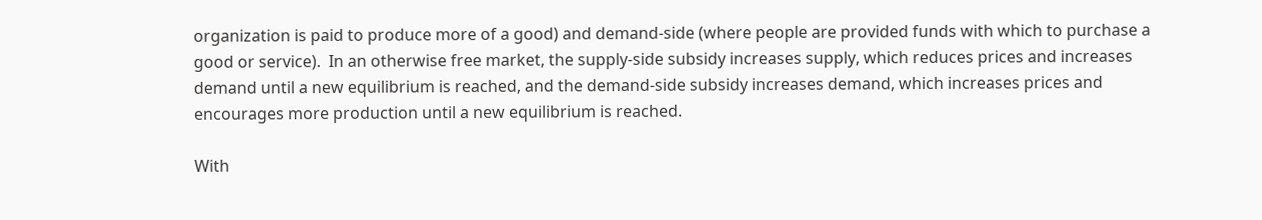organization is paid to produce more of a good) and demand-side (where people are provided funds with which to purchase a good or service).  In an otherwise free market, the supply-side subsidy increases supply, which reduces prices and increases demand until a new equilibrium is reached, and the demand-side subsidy increases demand, which increases prices and encourages more production until a new equilibrium is reached.

With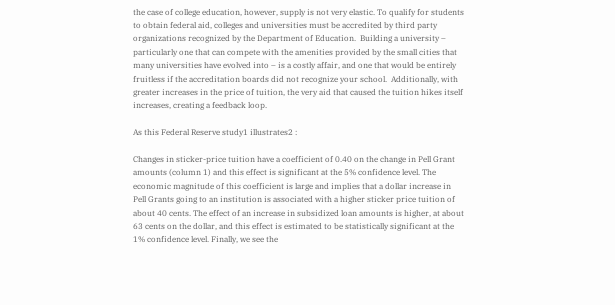the case of college education, however, supply is not very elastic. To qualify for students to obtain federal aid, colleges and universities must be accredited by third party organizations recognized by the Department of Education.  Building a university – particularly one that can compete with the amenities provided by the small cities that many universities have evolved into – is a costly affair, and one that would be entirely fruitless if the accreditation boards did not recognize your school.  Additionally, with greater increases in the price of tuition, the very aid that caused the tuition hikes itself increases, creating a feedback loop.

As this Federal Reserve study1 illustrates2 :

Changes in sticker-price tuition have a coefficient of 0.40 on the change in Pell Grant amounts (column 1) and this effect is significant at the 5% confidence level. The economic magnitude of this coefficient is large and implies that a dollar increase in Pell Grants going to an institution is associated with a higher sticker price tuition of about 40 cents. The effect of an increase in subsidized loan amounts is higher, at about 63 cents on the dollar, and this effect is estimated to be statistically significant at the 1% confidence level. Finally, we see the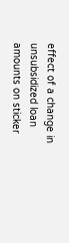effect of a change in unsubsidized loan amounts on sticker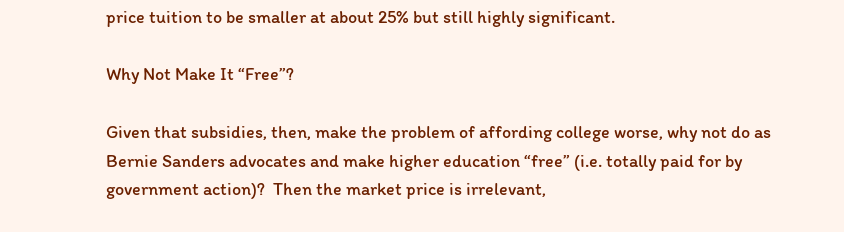price tuition to be smaller at about 25% but still highly significant.

Why Not Make It “Free”?

Given that subsidies, then, make the problem of affording college worse, why not do as Bernie Sanders advocates and make higher education “free” (i.e. totally paid for by government action)?  Then the market price is irrelevant,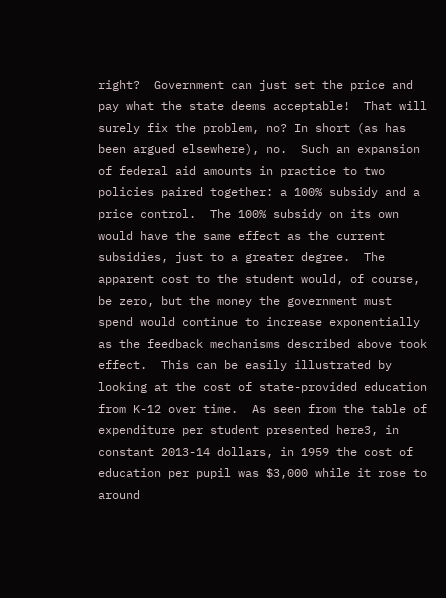right?  Government can just set the price and pay what the state deems acceptable!  That will surely fix the problem, no? In short (as has been argued elsewhere), no.  Such an expansion of federal aid amounts in practice to two policies paired together: a 100% subsidy and a price control.  The 100% subsidy on its own would have the same effect as the current subsidies, just to a greater degree.  The apparent cost to the student would, of course, be zero, but the money the government must spend would continue to increase exponentially as the feedback mechanisms described above took effect.  This can be easily illustrated by looking at the cost of state-provided education from K-12 over time.  As seen from the table of expenditure per student presented here3, in constant 2013-14 dollars, in 1959 the cost of education per pupil was $3,000 while it rose to around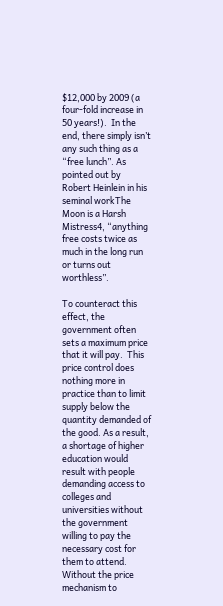$12,000 by 2009 (a four-fold increase in 50 years!).  In the end, there simply isn’t any such thing as a “free lunch”. As pointed out by Robert Heinlein in his seminal workThe Moon is a Harsh Mistress4, “anything free costs twice as much in the long run or turns out worthless”.

To counteract this effect, the government often sets a maximum price that it will pay.  This price control does nothing more in practice than to limit supply below the quantity demanded of the good. As a result, a shortage of higher education would result with people demanding access to colleges and universities without the government willing to pay the necessary cost for them to attend.  Without the price mechanism to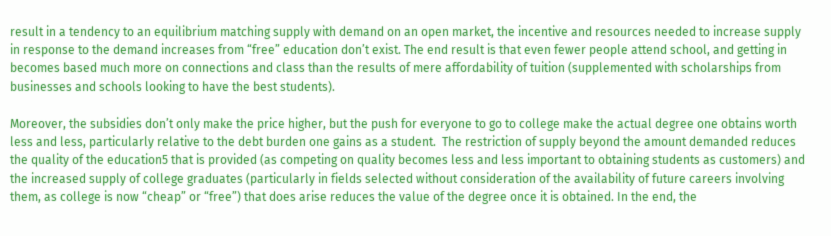result in a tendency to an equilibrium matching supply with demand on an open market, the incentive and resources needed to increase supply in response to the demand increases from “free” education don’t exist. The end result is that even fewer people attend school, and getting in becomes based much more on connections and class than the results of mere affordability of tuition (supplemented with scholarships from businesses and schools looking to have the best students).

Moreover, the subsidies don’t only make the price higher, but the push for everyone to go to college make the actual degree one obtains worth less and less, particularly relative to the debt burden one gains as a student.  The restriction of supply beyond the amount demanded reduces the quality of the education5 that is provided (as competing on quality becomes less and less important to obtaining students as customers) and the increased supply of college graduates (particularly in fields selected without consideration of the availability of future careers involving them, as college is now “cheap” or “free”) that does arise reduces the value of the degree once it is obtained. In the end, the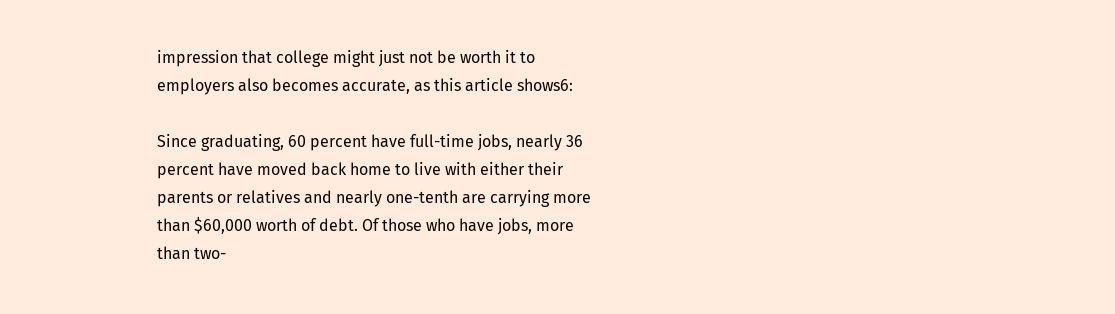impression that college might just not be worth it to employers also becomes accurate, as this article shows6:

Since graduating, 60 percent have full-time jobs, nearly 36 percent have moved back home to live with either their parents or relatives and nearly one-tenth are carrying more than $60,000 worth of debt. Of those who have jobs, more than two-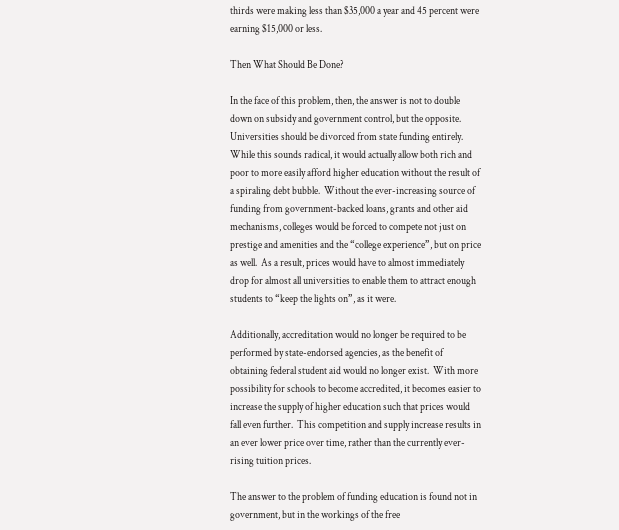thirds were making less than $35,000 a year and 45 percent were earning $15,000 or less.

Then What Should Be Done?

In the face of this problem, then, the answer is not to double down on subsidy and government control, but the opposite.  Universities should be divorced from state funding entirely.  While this sounds radical, it would actually allow both rich and poor to more easily afford higher education without the result of a spiraling debt bubble.  Without the ever-increasing source of funding from government-backed loans, grants and other aid mechanisms, colleges would be forced to compete not just on prestige and amenities and the “college experience”, but on price as well.  As a result, prices would have to almost immediately drop for almost all universities to enable them to attract enough students to “keep the lights on”, as it were.

Additionally, accreditation would no longer be required to be performed by state-endorsed agencies, as the benefit of obtaining federal student aid would no longer exist.  With more possibility for schools to become accredited, it becomes easier to increase the supply of higher education such that prices would fall even further.  This competition and supply increase results in an ever lower price over time, rather than the currently ever-rising tuition prices.

The answer to the problem of funding education is found not in government, but in the workings of the free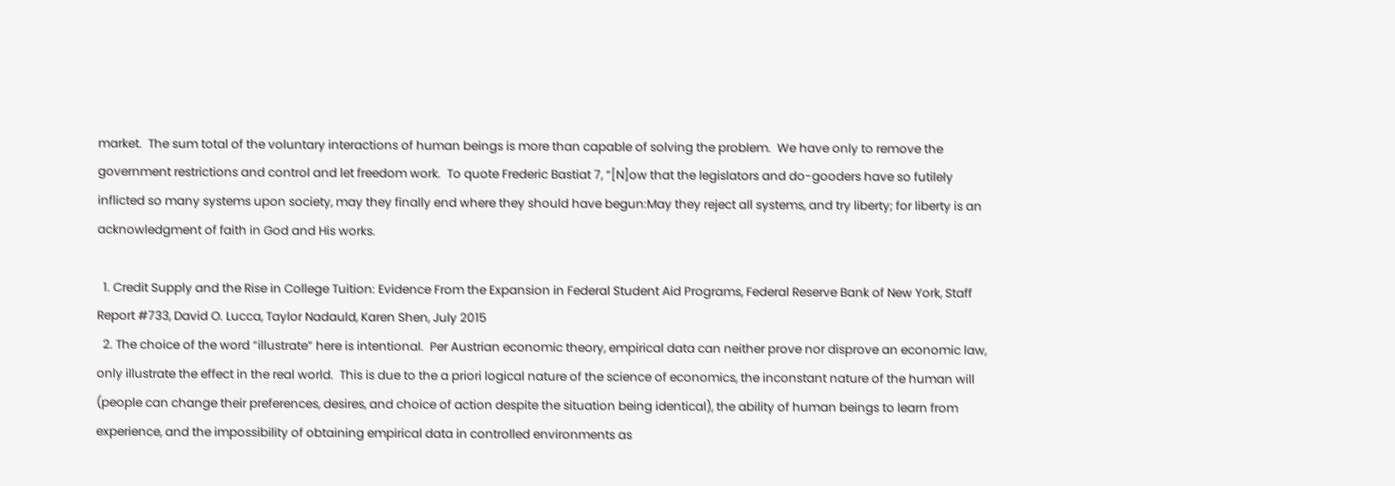market.  The sum total of the voluntary interactions of human beings is more than capable of solving the problem.  We have only to remove the government restrictions and control and let freedom work.  To quote Frederic Bastiat 7, “[N]ow that the legislators and do-gooders have so futilely inflicted so many systems upon society, may they finally end where they should have begun:May they reject all systems, and try liberty; for liberty is an acknowledgment of faith in God and His works.

  1. Credit Supply and the Rise in College Tuition: Evidence From the Expansion in Federal Student Aid Programs, Federal Reserve Bank of New York, Staff Report #733, David O. Lucca, Taylor Nadauld, Karen Shen, July 2015
  2. The choice of the word “illustrate” here is intentional.  Per Austrian economic theory, empirical data can neither prove nor disprove an economic law, only illustrate the effect in the real world.  This is due to the a priori logical nature of the science of economics, the inconstant nature of the human will (people can change their preferences, desires, and choice of action despite the situation being identical), the ability of human beings to learn from experience, and the impossibility of obtaining empirical data in controlled environments as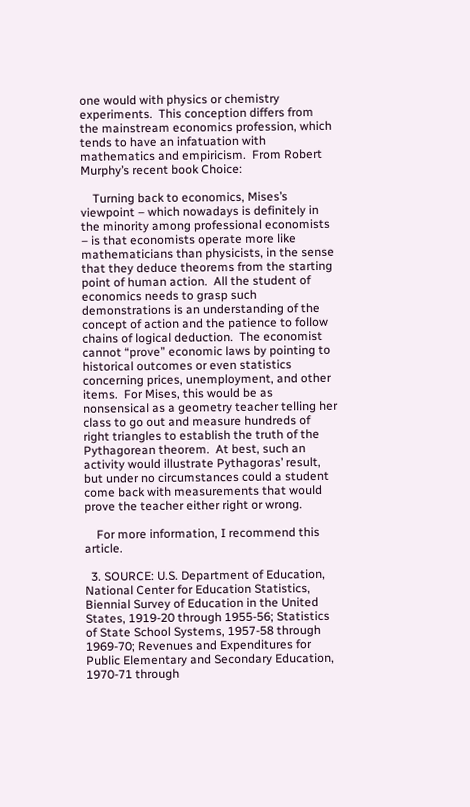one would with physics or chemistry experiments.  This conception differs from the mainstream economics profession, which tends to have an infatuation with mathematics and empiricism.  From Robert Murphy’s recent book Choice:

    Turning back to economics, Mises’s viewpoint – which nowadays is definitely in the minority among professional economists – is that economists operate more like mathematicians than physicists, in the sense that they deduce theorems from the starting point of human action.  All the student of economics needs to grasp such demonstrations is an understanding of the concept of action and the patience to follow chains of logical deduction.  The economist cannot “prove” economic laws by pointing to historical outcomes or even statistics concerning prices, unemployment, and other items.  For Mises, this would be as nonsensical as a geometry teacher telling her class to go out and measure hundreds of right triangles to establish the truth of the Pythagorean theorem.  At best, such an activity would illustrate Pythagoras’ result, but under no circumstances could a student come back with measurements that would prove the teacher either right or wrong.

    For more information, I recommend this article.

  3. SOURCE: U.S. Department of Education, National Center for Education Statistics, Biennial Survey of Education in the United States, 1919-20 through 1955-56; Statistics of State School Systems, 1957-58 through 1969-70; Revenues and Expenditures for Public Elementary and Secondary Education, 1970-71 through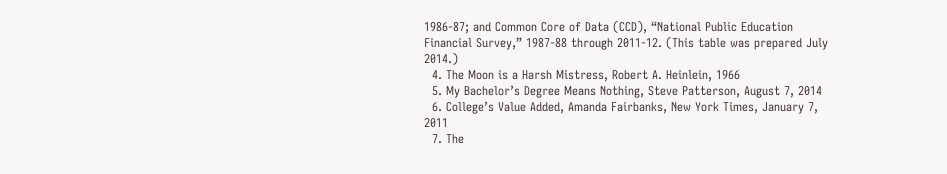1986-87; and Common Core of Data (CCD), “National Public Education Financial Survey,” 1987-88 through 2011-12. (This table was prepared July 2014.)
  4. The Moon is a Harsh Mistress, Robert A. Heinlein, 1966
  5. My Bachelor’s Degree Means Nothing, Steve Patterson, August 7, 2014
  6. College’s Value Added, Amanda Fairbanks, New York Times, January 7, 2011
  7. The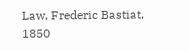Law, Frederic Bastiat, 1850